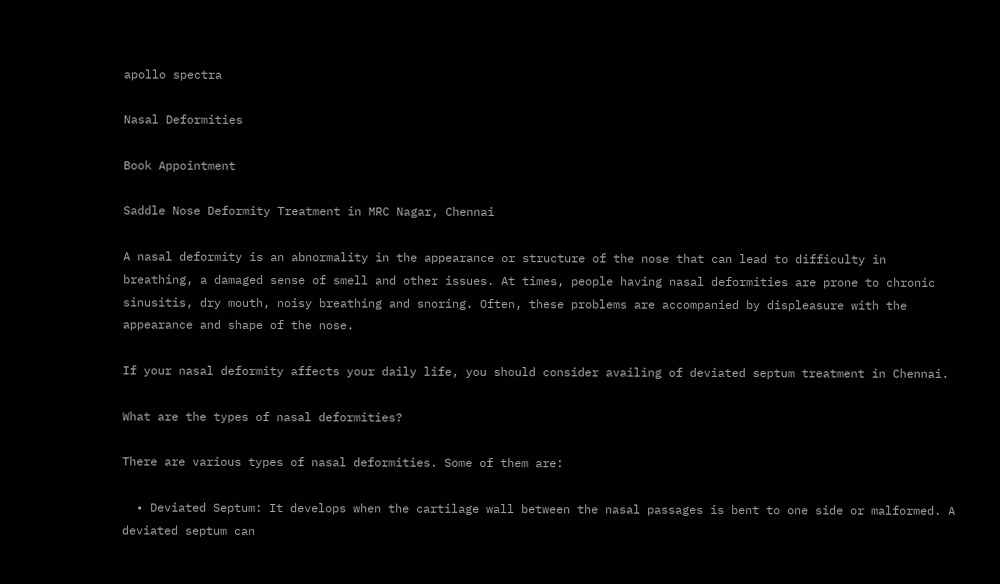apollo spectra

Nasal Deformities

Book Appointment

Saddle Nose Deformity Treatment in MRC Nagar, Chennai

A nasal deformity is an abnormality in the appearance or structure of the nose that can lead to difficulty in breathing, a damaged sense of smell and other issues. At times, people having nasal deformities are prone to chronic sinusitis, dry mouth, noisy breathing and snoring. Often, these problems are accompanied by displeasure with the appearance and shape of the nose.

If your nasal deformity affects your daily life, you should consider availing of deviated septum treatment in Chennai.

What are the types of nasal deformities?

There are various types of nasal deformities. Some of them are:

  • Deviated Septum: It develops when the cartilage wall between the nasal passages is bent to one side or malformed. A deviated septum can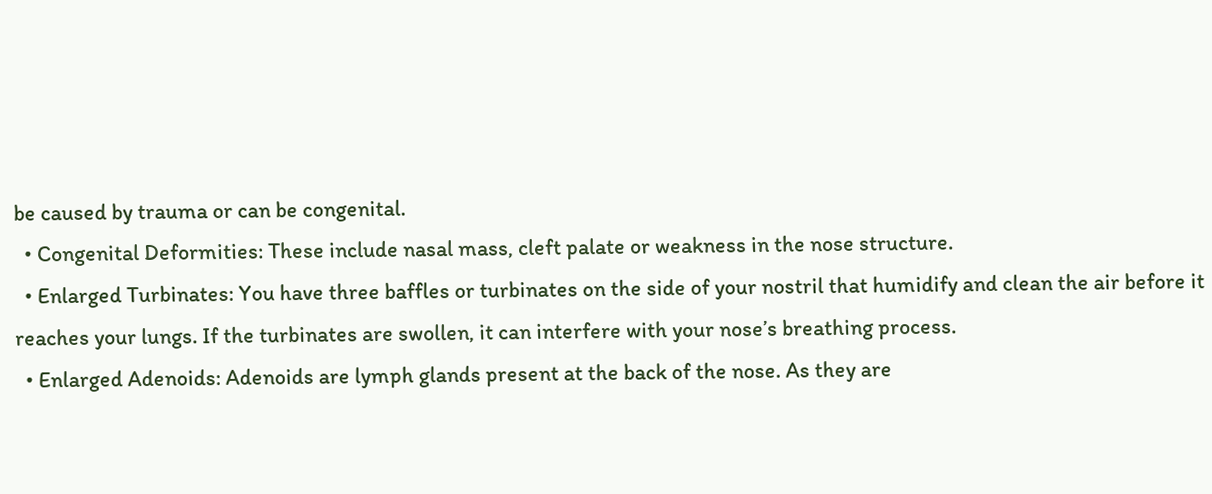be caused by trauma or can be congenital.
  • Congenital Deformities: These include nasal mass, cleft palate or weakness in the nose structure.
  • Enlarged Turbinates: You have three baffles or turbinates on the side of your nostril that humidify and clean the air before it reaches your lungs. If the turbinates are swollen, it can interfere with your nose’s breathing process.
  • Enlarged Adenoids: Adenoids are lymph glands present at the back of the nose. As they are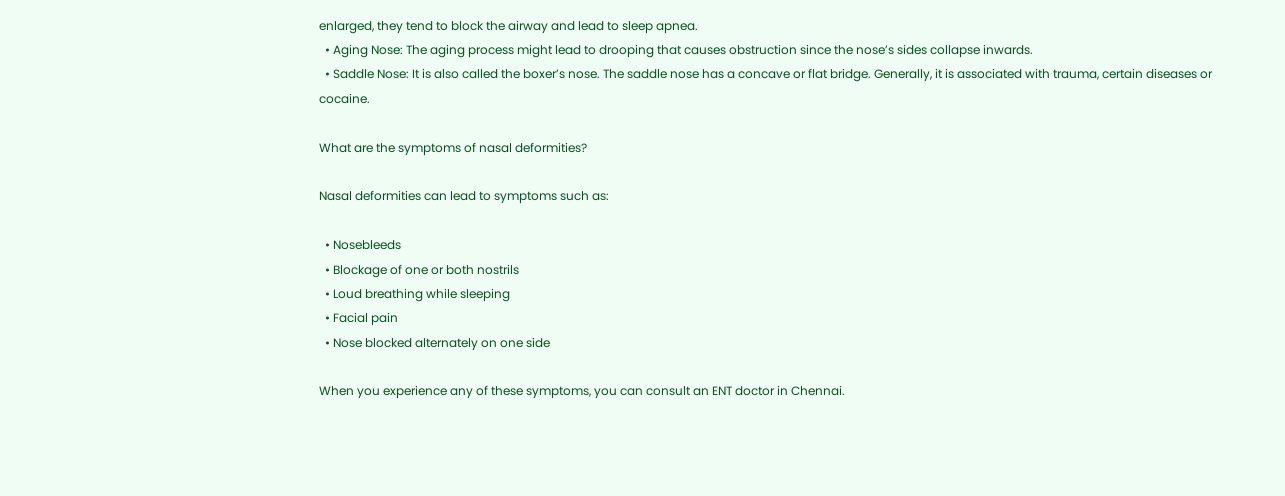enlarged, they tend to block the airway and lead to sleep apnea.
  • Aging Nose: The aging process might lead to drooping that causes obstruction since the nose’s sides collapse inwards.
  • Saddle Nose: It is also called the boxer’s nose. The saddle nose has a concave or flat bridge. Generally, it is associated with trauma, certain diseases or cocaine.

What are the symptoms of nasal deformities?

Nasal deformities can lead to symptoms such as:

  • Nosebleeds
  • Blockage of one or both nostrils
  • Loud breathing while sleeping
  • Facial pain
  • Nose blocked alternately on one side

When you experience any of these symptoms, you can consult an ENT doctor in Chennai.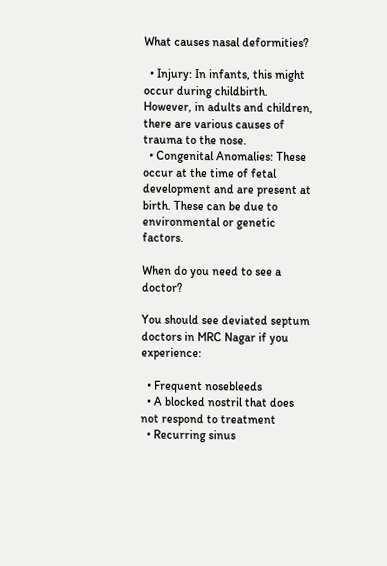What causes nasal deformities?

  • Injury: In infants, this might occur during childbirth. However, in adults and children, there are various causes of trauma to the nose.
  • Congenital Anomalies: These occur at the time of fetal development and are present at birth. These can be due to environmental or genetic factors.

When do you need to see a doctor?

You should see deviated septum doctors in MRC Nagar if you experience:

  • Frequent nosebleeds
  • A blocked nostril that does not respond to treatment
  • Recurring sinus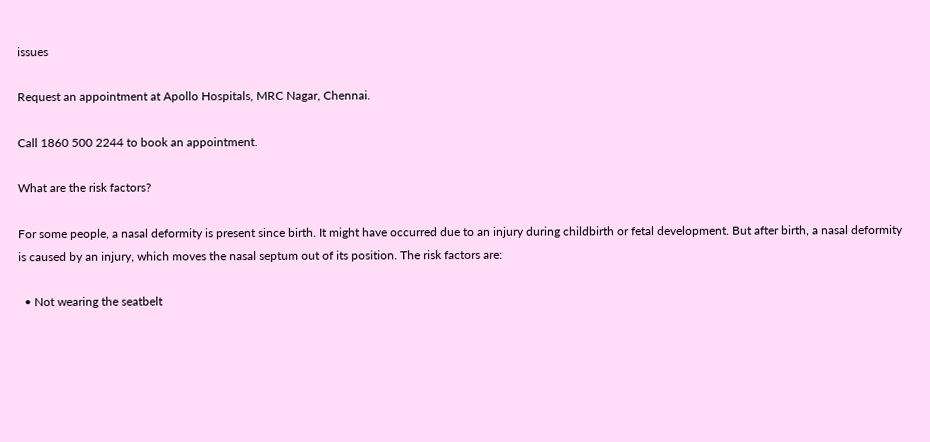issues

Request an appointment at Apollo Hospitals, MRC Nagar, Chennai.

Call 1860 500 2244 to book an appointment.

What are the risk factors?

For some people, a nasal deformity is present since birth. It might have occurred due to an injury during childbirth or fetal development. But after birth, a nasal deformity is caused by an injury, which moves the nasal septum out of its position. The risk factors are:

  • Not wearing the seatbelt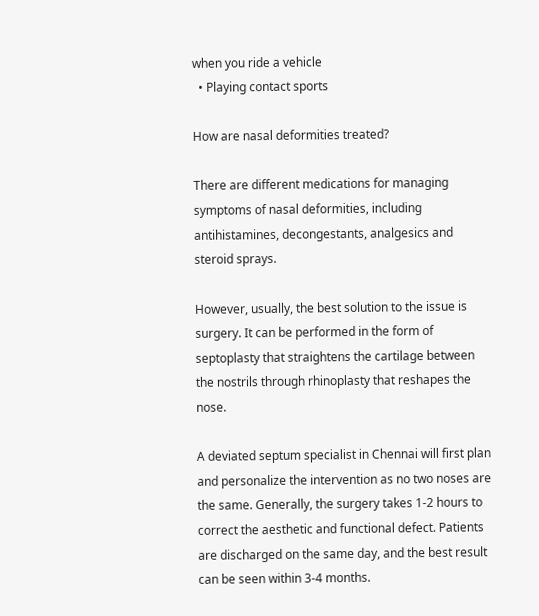when you ride a vehicle
  • Playing contact sports

How are nasal deformities treated?

There are different medications for managing symptoms of nasal deformities, including antihistamines, decongestants, analgesics and steroid sprays.

However, usually, the best solution to the issue is surgery. It can be performed in the form of septoplasty that straightens the cartilage between the nostrils through rhinoplasty that reshapes the nose.

A deviated septum specialist in Chennai will first plan and personalize the intervention as no two noses are the same. Generally, the surgery takes 1-2 hours to correct the aesthetic and functional defect. Patients are discharged on the same day, and the best result can be seen within 3-4 months.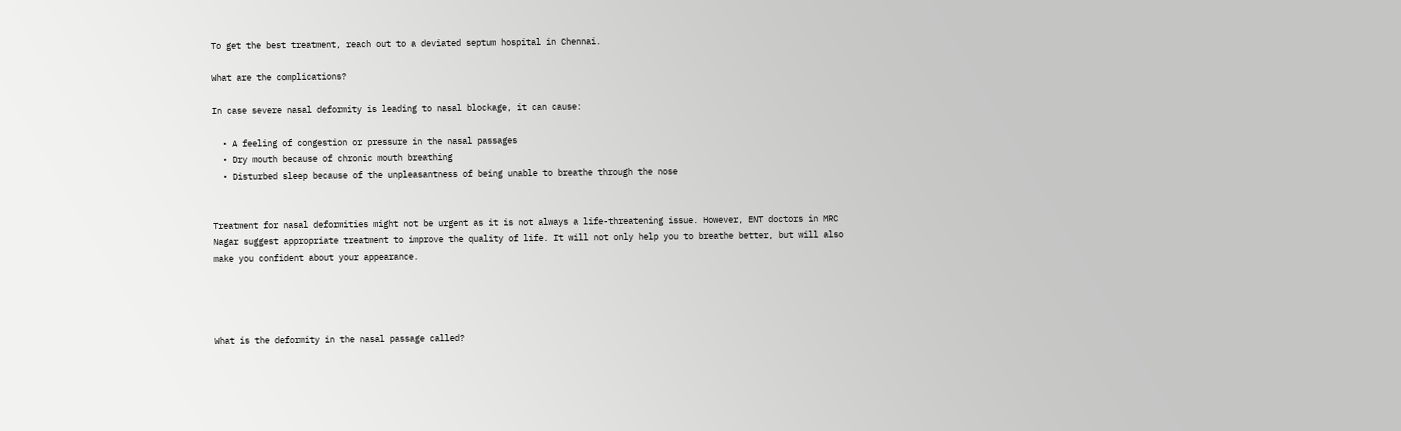To get the best treatment, reach out to a deviated septum hospital in Chennai.

What are the complications?

In case severe nasal deformity is leading to nasal blockage, it can cause:

  • A feeling of congestion or pressure in the nasal passages
  • Dry mouth because of chronic mouth breathing
  • Disturbed sleep because of the unpleasantness of being unable to breathe through the nose


Treatment for nasal deformities might not be urgent as it is not always a life-threatening issue. However, ENT doctors in MRC Nagar suggest appropriate treatment to improve the quality of life. It will not only help you to breathe better, but will also make you confident about your appearance.




What is the deformity in the nasal passage called?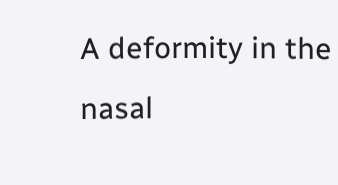A deformity in the nasal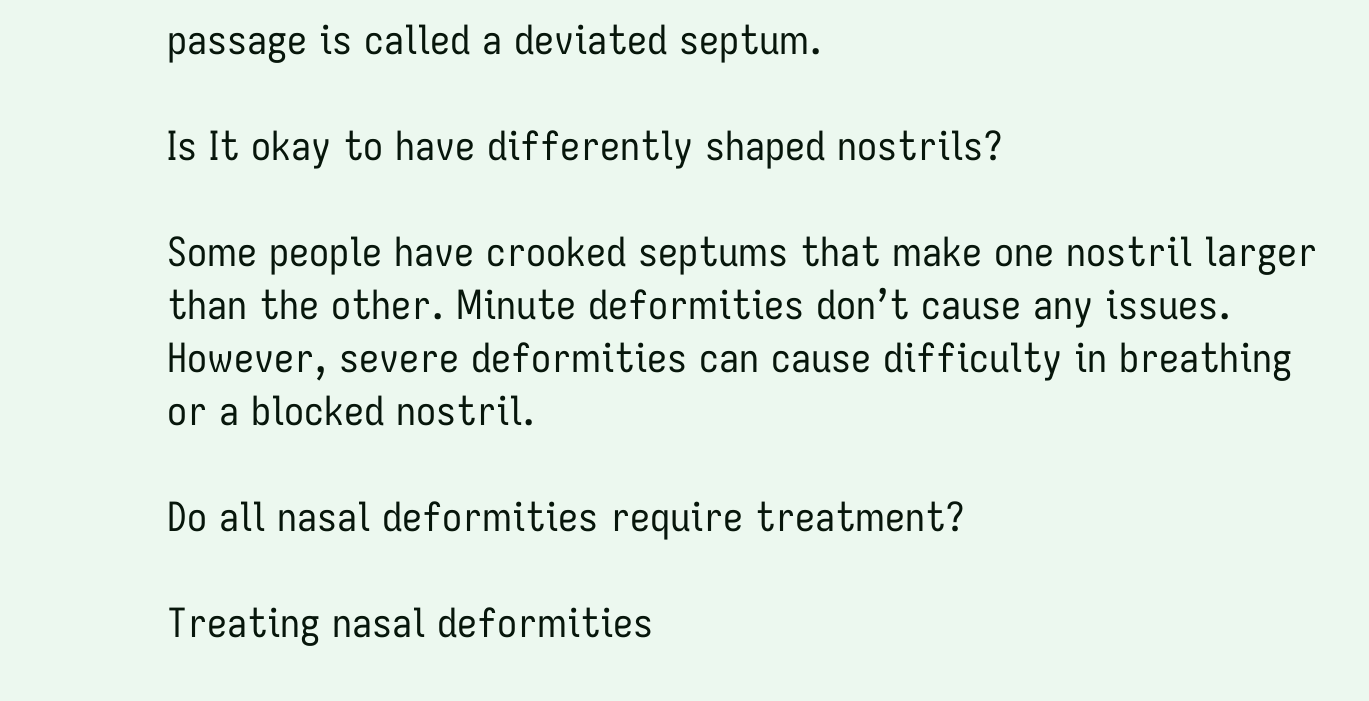passage is called a deviated septum.

Is It okay to have differently shaped nostrils?

Some people have crooked septums that make one nostril larger than the other. Minute deformities don’t cause any issues. However, severe deformities can cause difficulty in breathing or a blocked nostril.

Do all nasal deformities require treatment?

Treating nasal deformities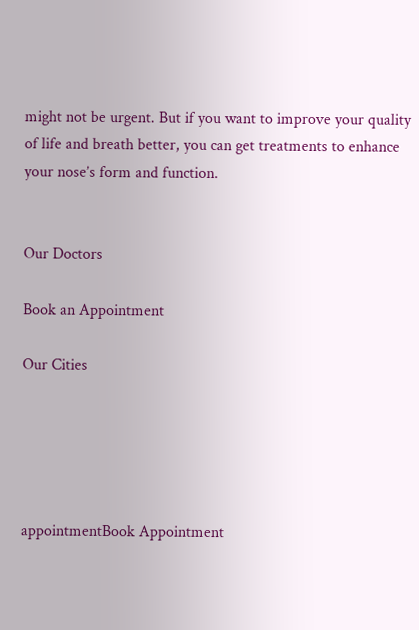might not be urgent. But if you want to improve your quality of life and breath better, you can get treatments to enhance your nose’s form and function.


Our Doctors

Book an Appointment

Our Cities





appointmentBook Appointment